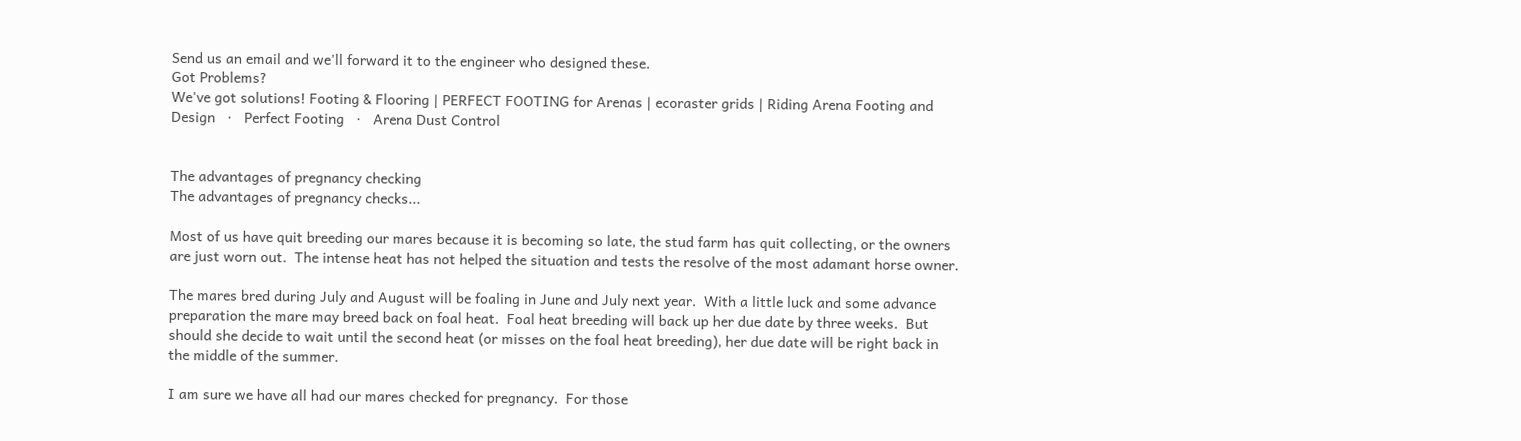Send us an email and we'll forward it to the engineer who designed these.
Got Problems?
We've got solutions! Footing & Flooring | PERFECT FOOTING for Arenas | ecoraster grids | Riding Arena Footing and Design   ·   Perfect Footing   ·   Arena Dust Control


The advantages of pregnancy checking
The advantages of pregnancy checks...

Most of us have quit breeding our mares because it is becoming so late, the stud farm has quit collecting, or the owners are just worn out.  The intense heat has not helped the situation and tests the resolve of the most adamant horse owner.

The mares bred during July and August will be foaling in June and July next year.  With a little luck and some advance preparation the mare may breed back on foal heat.  Foal heat breeding will back up her due date by three weeks.  But should she decide to wait until the second heat (or misses on the foal heat breeding), her due date will be right back in the middle of the summer.

I am sure we have all had our mares checked for pregnancy.  For those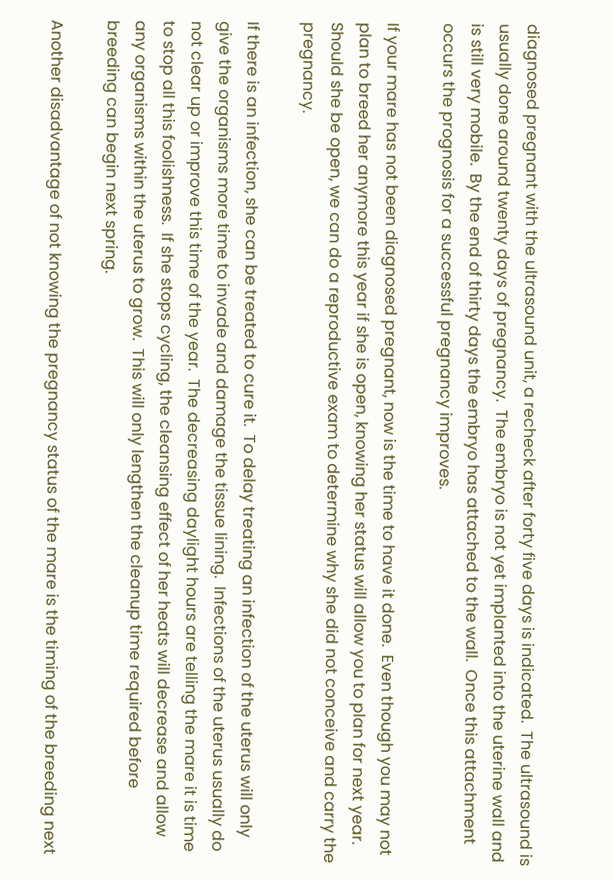diagnosed pregnant with the ultrasound unit, a recheck after forty five days is indicated.  The ultrasound is usually done around twenty days of pregnancy.  The embryo is not yet implanted into the uterine wall and is still very mobile.  By the end of thirty days the embryo has attached to the wall.  Once this attachment occurs the prognosis for a successful pregnancy improves.

If your mare has not been diagnosed pregnant, now is the time to have it done.  Even though you may not plan to breed her anymore this year if she is open, knowing her status will allow you to plan for next year.  Should she be open, we can do a reproductive exam to determine why she did not conceive and carry the pregnancy.

If there is an infection, she can be treated to cure it.  To delay treating an infection of the uterus will only give the organisms more time to invade and damage the tissue lining.  Infections of the uterus usually do not clear up or improve this time of the year.  The decreasing daylight hours are telling the mare it is time to stop all this foolishness.  If she stops cycling, the cleansing effect of her heats will decrease and allow any organisms within the uterus to grow.  This will only lengthen the cleanup time required before breeding can begin next spring.

Another disadvantage of not knowing the pregnancy status of the mare is the timing of the breeding next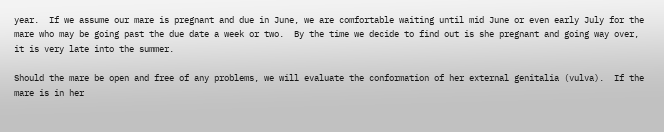year.  If we assume our mare is pregnant and due in June, we are comfortable waiting until mid June or even early July for the mare who may be going past the due date a week or two.  By the time we decide to find out is she pregnant and going way over, it is very late into the summer.

Should the mare be open and free of any problems, we will evaluate the conformation of her external genitalia (vulva).  If the mare is in her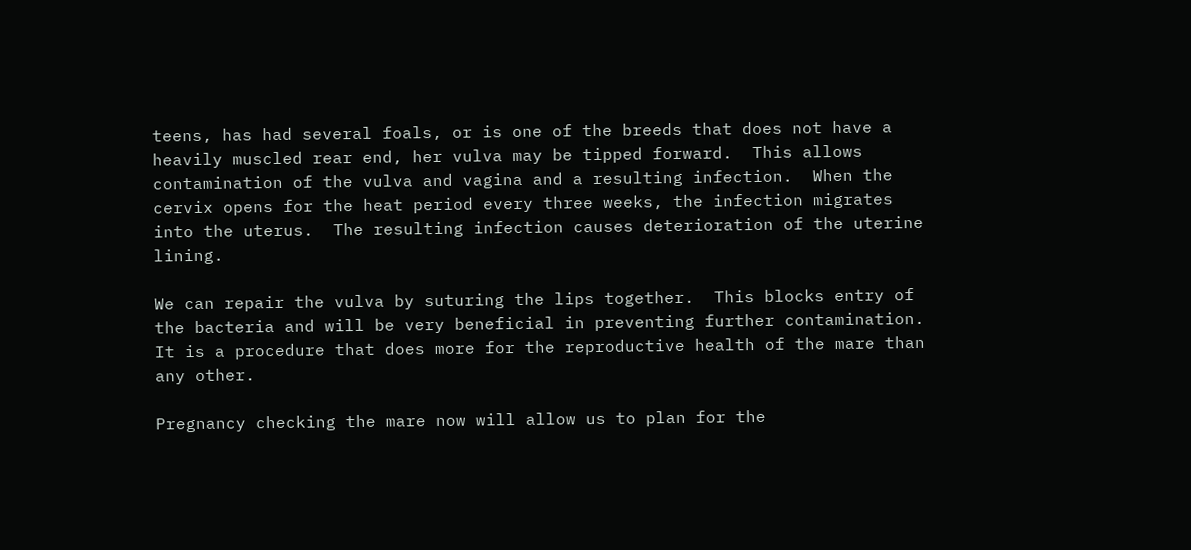teens, has had several foals, or is one of the breeds that does not have a heavily muscled rear end, her vulva may be tipped forward.  This allows contamination of the vulva and vagina and a resulting infection.  When the cervix opens for the heat period every three weeks, the infection migrates into the uterus.  The resulting infection causes deterioration of the uterine lining.

We can repair the vulva by suturing the lips together.  This blocks entry of the bacteria and will be very beneficial in preventing further contamination.  It is a procedure that does more for the reproductive health of the mare than any other.

Pregnancy checking the mare now will allow us to plan for the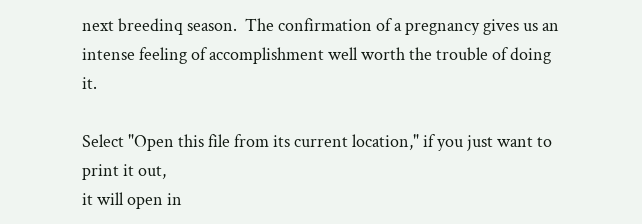next breedinq season.  The confirmation of a pregnancy gives us an intense feeling of accomplishment well worth the trouble of doing it.

Select "Open this file from its current location," if you just want to print it out,
it will open in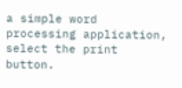a simple word processing application, select the print button.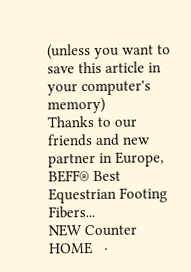(unless you want to save this article in your computer's memory)
Thanks to our friends and new partner in Europe, BEFF® Best Equestrian Footing Fibers...
NEW Counter
HOME   ·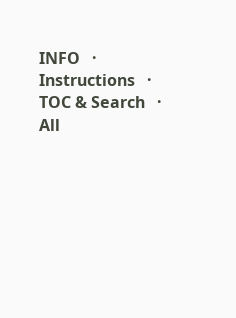INFO   ·   Instructions   ·   TOC & Search   ·   All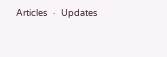Articles   ·   Updates